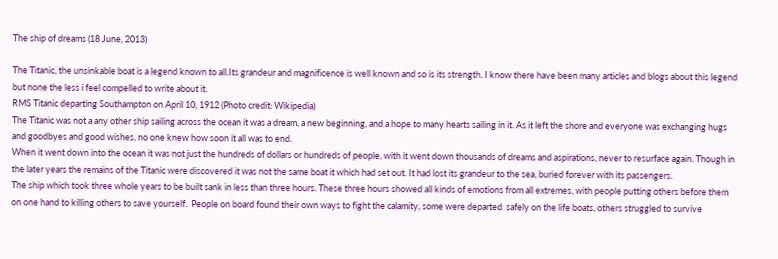The ship of dreams (18 June, 2013)

The Titanic, the unsinkable boat is a legend known to all.Its grandeur and magnificence is well known and so is its strength. I know there have been many articles and blogs about this legend but none the less i feel compelled to write about it.
RMS Titanic departing Southampton on April 10, 1912 (Photo credit: Wikipedia)
The Titanic was not a any other ship sailing across the ocean it was a dream, a new beginning, and a hope to many hearts sailing in it. As it left the shore and everyone was exchanging hugs and goodbyes and good wishes, no one knew how soon it all was to end.
When it went down into the ocean it was not just the hundreds of dollars or hundreds of people, with it went down thousands of dreams and aspirations, never to resurface again. Though in the later years the remains of the Titanic were discovered it was not the same boat it which had set out. It had lost its grandeur to the sea, buried forever with its passengers.
The ship which took three whole years to be built sank in less than three hours. These three hours showed all kinds of emotions from all extremes, with people putting others before them on one hand to killing others to save yourself.  People on board found their own ways to fight the calamity, some were departed  safely on the life boats, others struggled to survive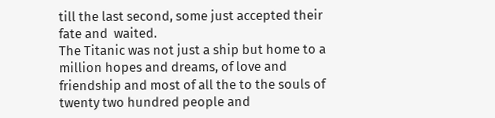till the last second, some just accepted their fate and  waited.
The Titanic was not just a ship but home to a million hopes and dreams, of love and friendship and most of all the to the souls of twenty two hundred people and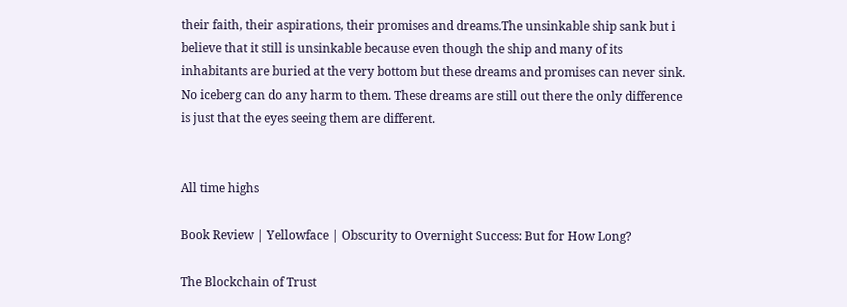their faith, their aspirations, their promises and dreams.The unsinkable ship sank but i believe that it still is unsinkable because even though the ship and many of its inhabitants are buried at the very bottom but these dreams and promises can never sink. No iceberg can do any harm to them. These dreams are still out there the only difference is just that the eyes seeing them are different.


All time highs

Book Review | Yellowface | Obscurity to Overnight Success: But for How Long?

The Blockchain of Trust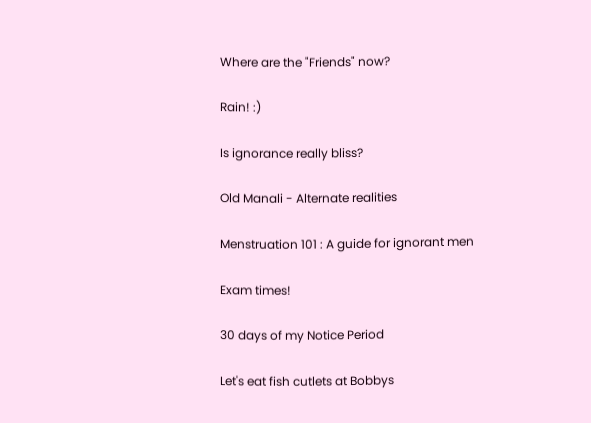Where are the "Friends" now?

Rain! :)

Is ignorance really bliss?

Old Manali - Alternate realities

Menstruation 101 : A guide for ignorant men

Exam times!

30 days of my Notice Period

Let's eat fish cutlets at Bobbys